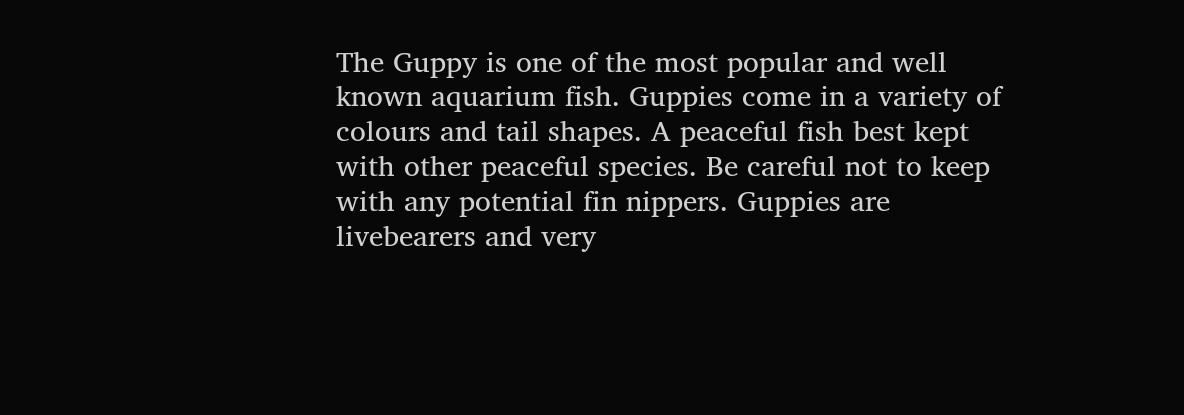The Guppy is one of the most popular and well known aquarium fish. Guppies come in a variety of colours and tail shapes. A peaceful fish best kept with other peaceful species. Be careful not to keep with any potential fin nippers. Guppies are livebearers and very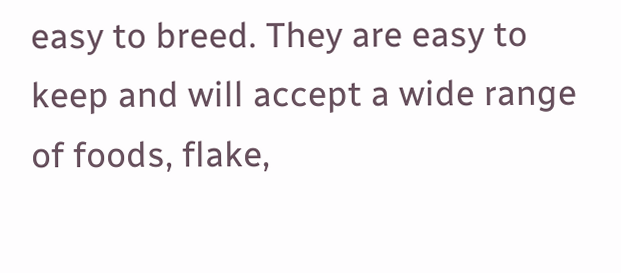easy to breed. They are easy to keep and will accept a wide range of foods, flake,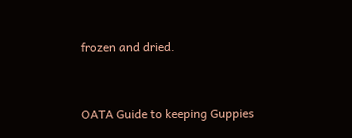frozen and dried.


OATA Guide to keeping Guppies